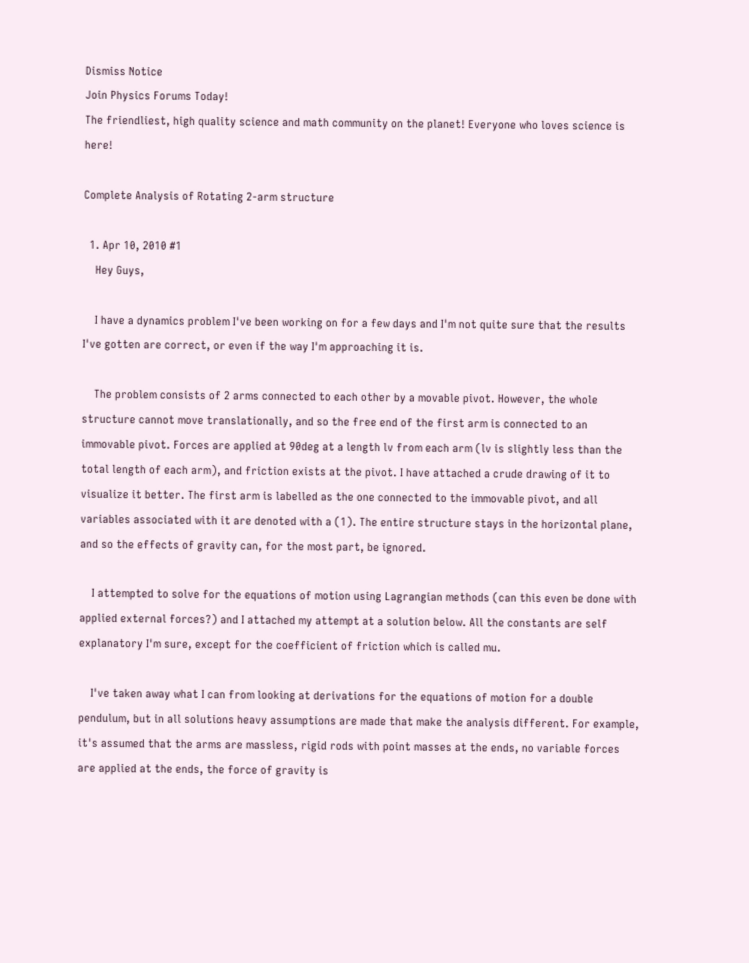Dismiss Notice
Join Physics Forums Today!
The friendliest, high quality science and math community on the planet! Everyone who loves science is here!

Complete Analysis of Rotating 2-arm structure

  1. Apr 10, 2010 #1
    Hey Guys,

    I have a dynamics problem I've been working on for a few days and I'm not quite sure that the results I've gotten are correct, or even if the way I'm approaching it is.

    The problem consists of 2 arms connected to each other by a movable pivot. However, the whole structure cannot move translationally, and so the free end of the first arm is connected to an immovable pivot. Forces are applied at 90deg at a length lv from each arm (lv is slightly less than the total length of each arm), and friction exists at the pivot. I have attached a crude drawing of it to visualize it better. The first arm is labelled as the one connected to the immovable pivot, and all variables associated with it are denoted with a (1). The entire structure stays in the horizontal plane, and so the effects of gravity can, for the most part, be ignored.

    I attempted to solve for the equations of motion using Lagrangian methods (can this even be done with applied external forces?) and I attached my attempt at a solution below. All the constants are self explanatory I'm sure, except for the coefficient of friction which is called mu.

    I've taken away what I can from looking at derivations for the equations of motion for a double pendulum, but in all solutions heavy assumptions are made that make the analysis different. For example, it's assumed that the arms are massless, rigid rods with point masses at the ends, no variable forces are applied at the ends, the force of gravity is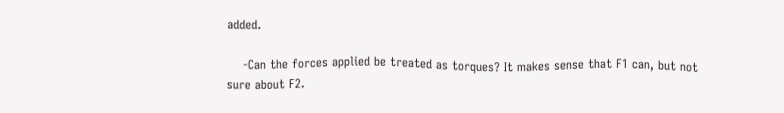added.

    -Can the forces applied be treated as torques? It makes sense that F1 can, but not sure about F2.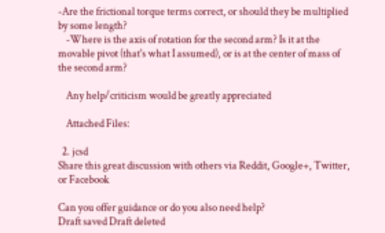-Are the frictional torque terms correct, or should they be multiplied by some length?
    -Where is the axis of rotation for the second arm? Is it at the movable pivot (that's what I assumed), or is at the center of mass of the second arm?

    Any help/criticism would be greatly appreciated

    Attached Files:

  2. jcsd
Share this great discussion with others via Reddit, Google+, Twitter, or Facebook

Can you offer guidance or do you also need help?
Draft saved Draft deleted